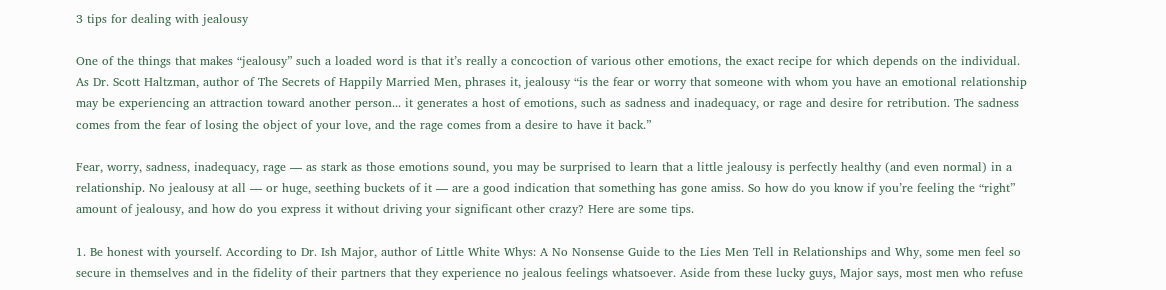3 tips for dealing with jealousy

One of the things that makes “jealousy” such a loaded word is that it’s really a concoction of various other emotions, the exact recipe for which depends on the individual. As Dr. Scott Haltzman, author of The Secrets of Happily Married Men, phrases it, jealousy “is the fear or worry that someone with whom you have an emotional relationship may be experiencing an attraction toward another person... it generates a host of emotions, such as sadness and inadequacy, or rage and desire for retribution. The sadness comes from the fear of losing the object of your love, and the rage comes from a desire to have it back.”

Fear, worry, sadness, inadequacy, rage — as stark as those emotions sound, you may be surprised to learn that a little jealousy is perfectly healthy (and even normal) in a relationship. No jealousy at all — or huge, seething buckets of it — are a good indication that something has gone amiss. So how do you know if you’re feeling the “right” amount of jealousy, and how do you express it without driving your significant other crazy? Here are some tips.

1. Be honest with yourself. According to Dr. Ish Major, author of Little White Whys: A No Nonsense Guide to the Lies Men Tell in Relationships and Why, some men feel so secure in themselves and in the fidelity of their partners that they experience no jealous feelings whatsoever. Aside from these lucky guys, Major says, most men who refuse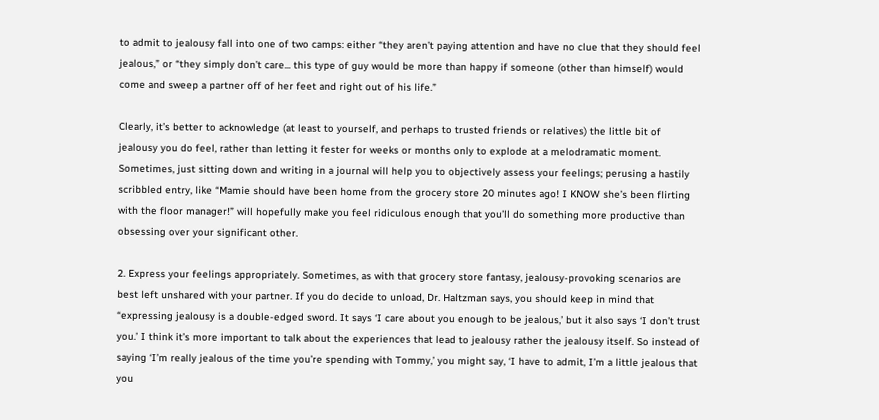to admit to jealousy fall into one of two camps: either “they aren’t paying attention and have no clue that they should feel jealous,” or “they simply don’t care... this type of guy would be more than happy if someone (other than himself) would come and sweep a partner off of her feet and right out of his life.”

Clearly, it’s better to acknowledge (at least to yourself, and perhaps to trusted friends or relatives) the little bit of jealousy you do feel, rather than letting it fester for weeks or months only to explode at a melodramatic moment. Sometimes, just sitting down and writing in a journal will help you to objectively assess your feelings; perusing a hastily scribbled entry, like “Mamie should have been home from the grocery store 20 minutes ago! I KNOW she’s been flirting with the floor manager!” will hopefully make you feel ridiculous enough that you’ll do something more productive than obsessing over your significant other.

2. Express your feelings appropriately. Sometimes, as with that grocery store fantasy, jealousy-provoking scenarios are best left unshared with your partner. If you do decide to unload, Dr. Haltzman says, you should keep in mind that “expressing jealousy is a double-edged sword. It says ‘I care about you enough to be jealous,’ but it also says ‘I don’t trust you.’ I think it’s more important to talk about the experiences that lead to jealousy rather the jealousy itself. So instead of saying ‘I’m really jealous of the time you’re spending with Tommy,’ you might say, ‘I have to admit, I’m a little jealous that you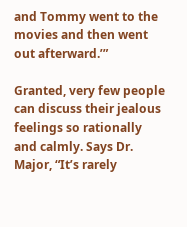and Tommy went to the movies and then went out afterward.’”

Granted, very few people can discuss their jealous feelings so rationally and calmly. Says Dr. Major, “It’s rarely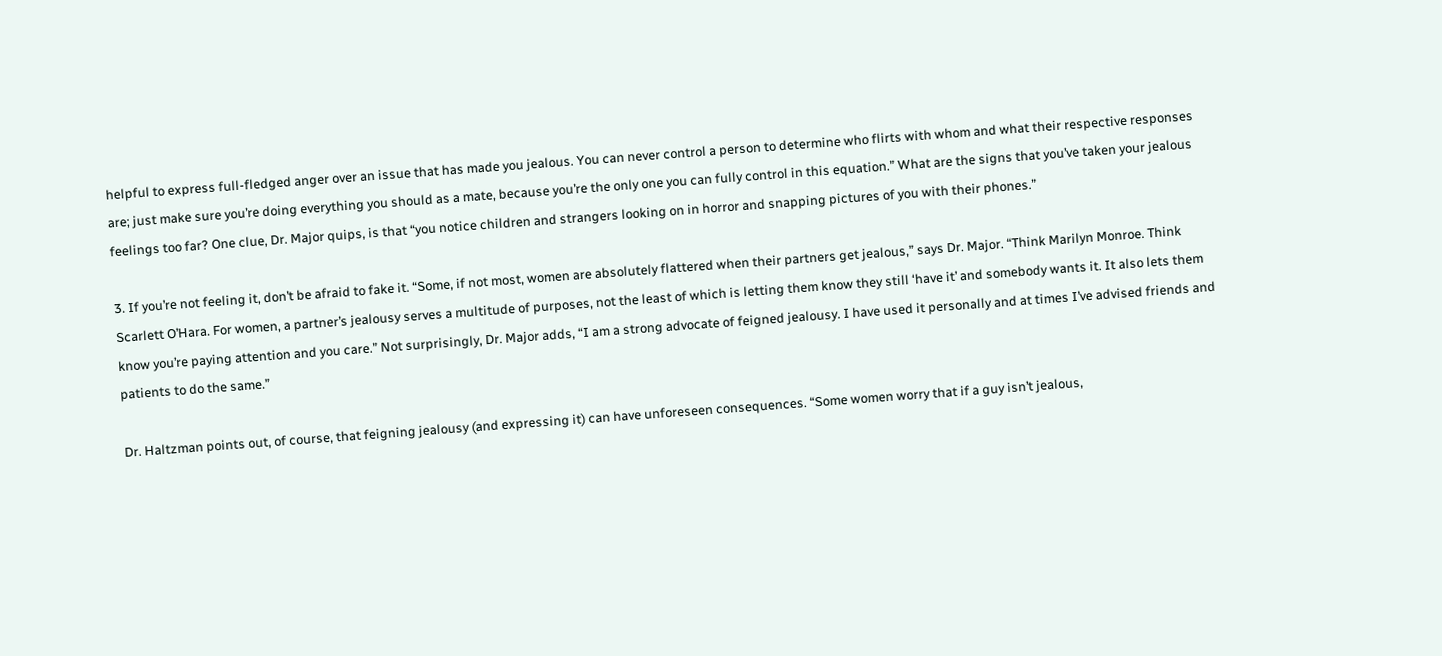helpful to express full-fledged anger over an issue that has made you jealous. You can never control a person to determine who flirts with whom and what their respective responses are; just make sure you’re doing everything you should as a mate, because you’re the only one you can fully control in this equation.” What are the signs that you’ve taken your jealous feelings too far? One clue, Dr. Major quips, is that “you notice children and strangers looking on in horror and snapping pictures of you with their phones.”

3. If you’re not feeling it, don’t be afraid to fake it. “Some, if not most, women are absolutely flattered when their partners get jealous,” says Dr. Major. “Think Marilyn Monroe. Think Scarlett O’Hara. For women, a partner’s jealousy serves a multitude of purposes, not the least of which is letting them know they still ‘have it’ and somebody wants it. It also lets them know you’re paying attention and you care.” Not surprisingly, Dr. Major adds, “I am a strong advocate of feigned jealousy. I have used it personally and at times I’ve advised friends and patients to do the same.”

Dr. Haltzman points out, of course, that feigning jealousy (and expressing it) can have unforeseen consequences. “Some women worry that if a guy isn’t jealous,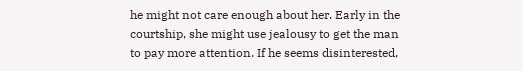he might not care enough about her. Early in the courtship, she might use jealousy to get the man to pay more attention. If he seems disinterested,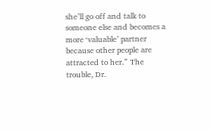she’ll go off and talk to someone else and becomes a more ‘valuable’ partner because other people are attracted to her.” The trouble, Dr.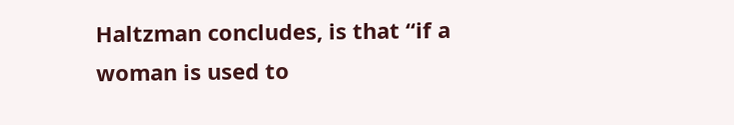Haltzman concludes, is that “if a woman is used to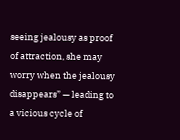seeing jealousy as proof of attraction, she may worry when the jealousy disappears” — leading to a vicious cycle of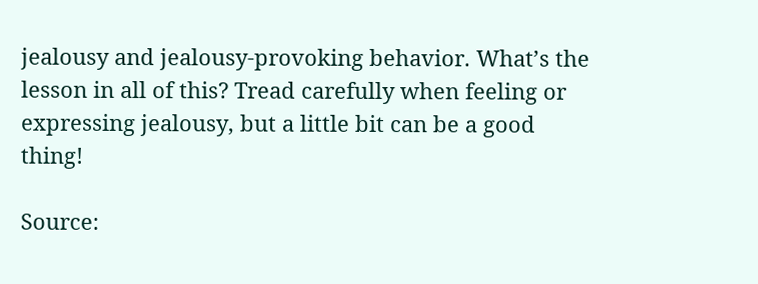jealousy and jealousy-provoking behavior. What’s the lesson in all of this? Tread carefully when feeling or expressing jealousy, but a little bit can be a good thing!

Source: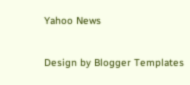Yahoo News


Design by Blogger Templates